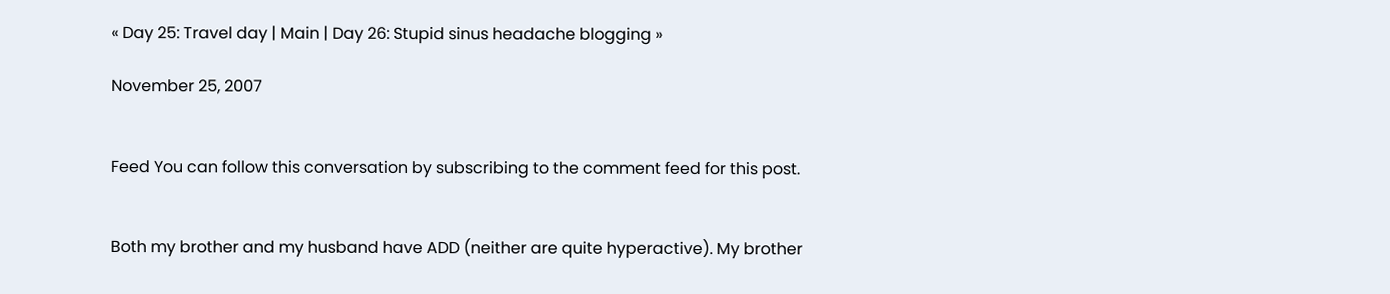« Day 25: Travel day | Main | Day 26: Stupid sinus headache blogging »

November 25, 2007


Feed You can follow this conversation by subscribing to the comment feed for this post.


Both my brother and my husband have ADD (neither are quite hyperactive). My brother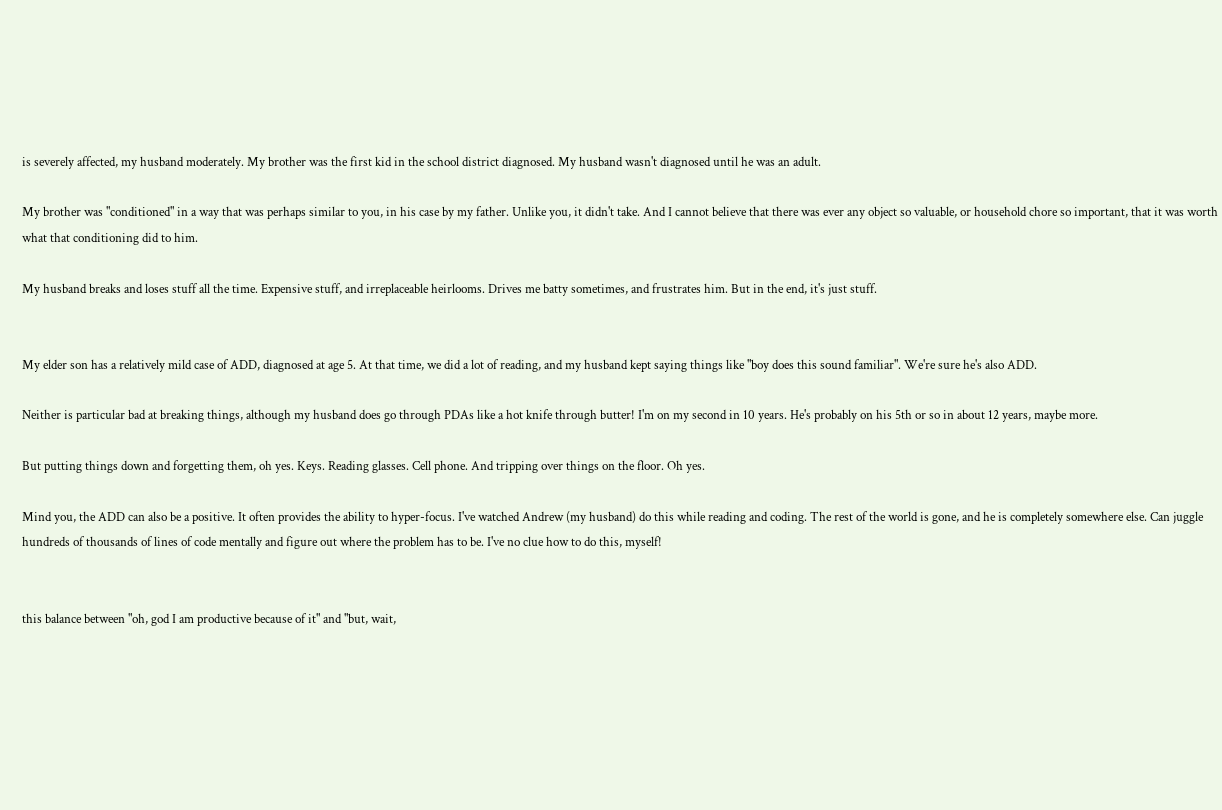is severely affected, my husband moderately. My brother was the first kid in the school district diagnosed. My husband wasn't diagnosed until he was an adult.

My brother was "conditioned" in a way that was perhaps similar to you, in his case by my father. Unlike you, it didn't take. And I cannot believe that there was ever any object so valuable, or household chore so important, that it was worth what that conditioning did to him.

My husband breaks and loses stuff all the time. Expensive stuff, and irreplaceable heirlooms. Drives me batty sometimes, and frustrates him. But in the end, it's just stuff.


My elder son has a relatively mild case of ADD, diagnosed at age 5. At that time, we did a lot of reading, and my husband kept saying things like "boy does this sound familiar". We're sure he's also ADD.

Neither is particular bad at breaking things, although my husband does go through PDAs like a hot knife through butter! I'm on my second in 10 years. He's probably on his 5th or so in about 12 years, maybe more.

But putting things down and forgetting them, oh yes. Keys. Reading glasses. Cell phone. And tripping over things on the floor. Oh yes.

Mind you, the ADD can also be a positive. It often provides the ability to hyper-focus. I've watched Andrew (my husband) do this while reading and coding. The rest of the world is gone, and he is completely somewhere else. Can juggle hundreds of thousands of lines of code mentally and figure out where the problem has to be. I've no clue how to do this, myself!


this balance between "oh, god I am productive because of it" and "but, wait,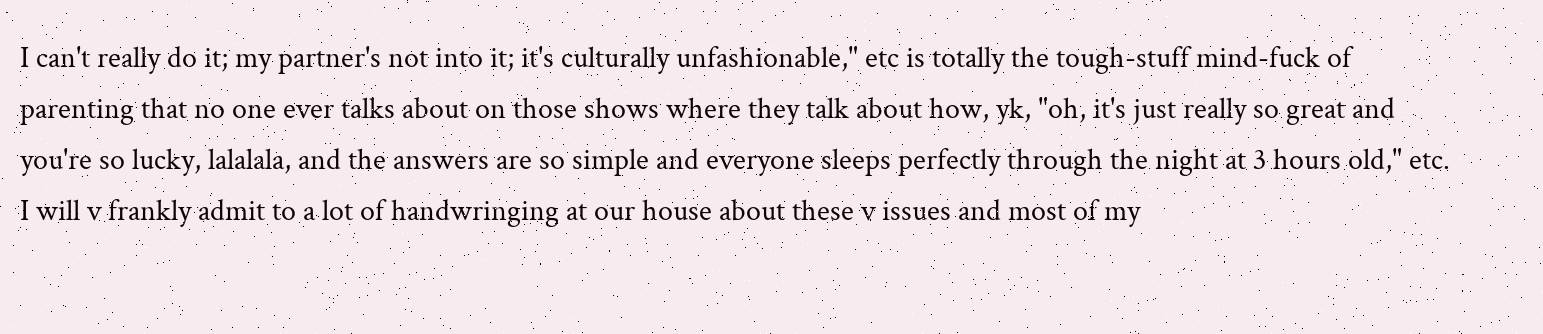I can't really do it; my partner's not into it; it's culturally unfashionable," etc is totally the tough-stuff mind-fuck of parenting that no one ever talks about on those shows where they talk about how, yk, "oh, it's just really so great and you're so lucky, lalalala, and the answers are so simple and everyone sleeps perfectly through the night at 3 hours old," etc. I will v frankly admit to a lot of handwringing at our house about these v issues and most of my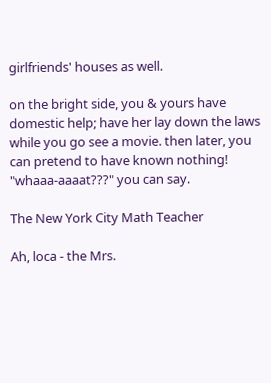girlfriends' houses as well.

on the bright side, you & yours have domestic help; have her lay down the laws while you go see a movie. then later, you can pretend to have known nothing! "whaaa-aaaat???" you can say.

The New York City Math Teacher

Ah, loca - the Mrs.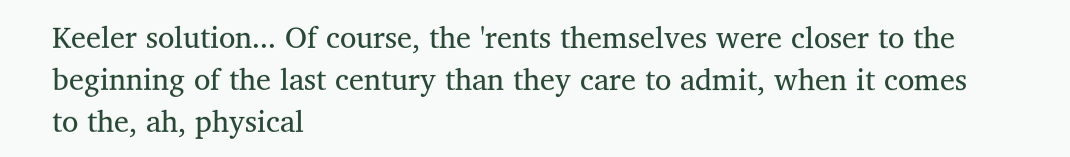Keeler solution... Of course, the 'rents themselves were closer to the beginning of the last century than they care to admit, when it comes to the, ah, physical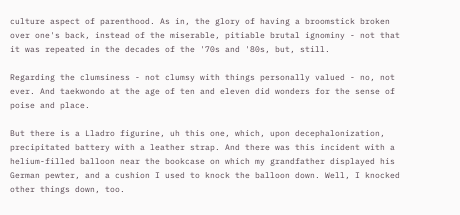culture aspect of parenthood. As in, the glory of having a broomstick broken over one's back, instead of the miserable, pitiable brutal ignominy - not that it was repeated in the decades of the '70s and '80s, but, still.

Regarding the clumsiness - not clumsy with things personally valued - no, not ever. And taekwondo at the age of ten and eleven did wonders for the sense of poise and place.

But there is a Lladro figurine, uh this one, which, upon decephalonization, precipitated battery with a leather strap. And there was this incident with a helium-filled balloon near the bookcase on which my grandfather displayed his German pewter, and a cushion I used to knock the balloon down. Well, I knocked other things down, too.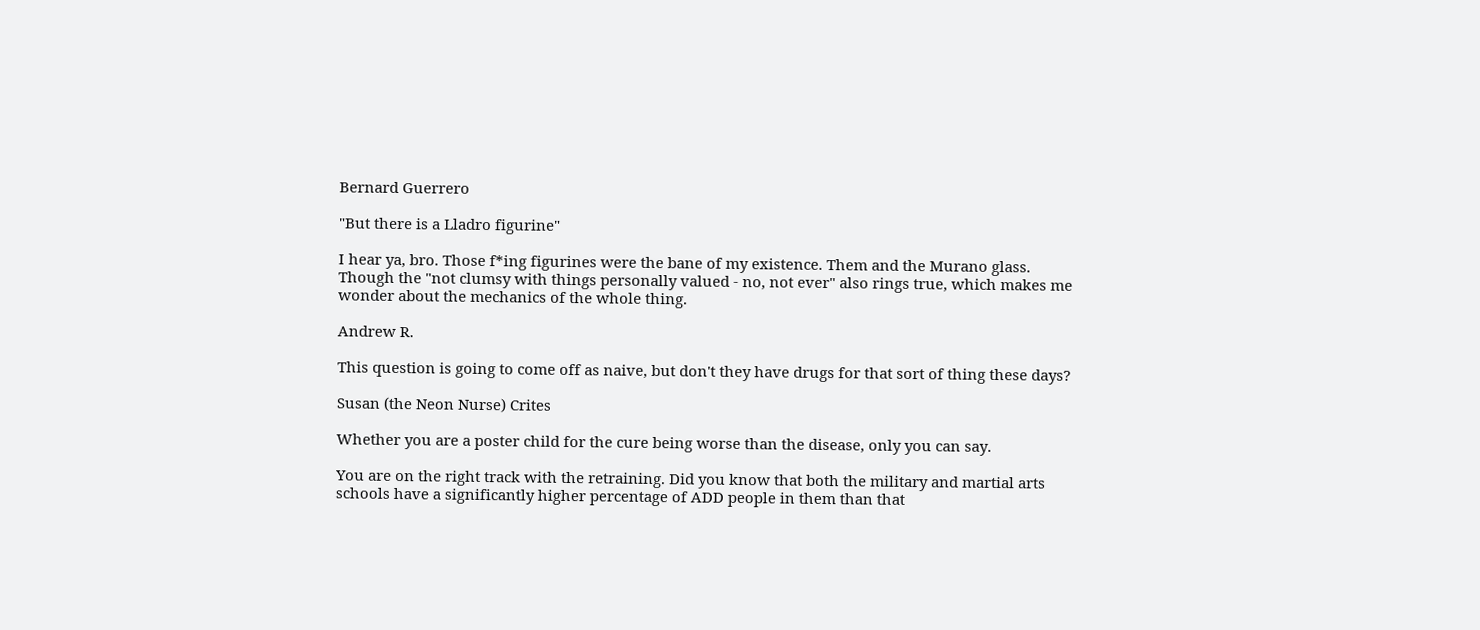Bernard Guerrero

"But there is a Lladro figurine"

I hear ya, bro. Those f*ing figurines were the bane of my existence. Them and the Murano glass. Though the "not clumsy with things personally valued - no, not ever" also rings true, which makes me wonder about the mechanics of the whole thing.

Andrew R.

This question is going to come off as naive, but don't they have drugs for that sort of thing these days?

Susan (the Neon Nurse) Crites

Whether you are a poster child for the cure being worse than the disease, only you can say.

You are on the right track with the retraining. Did you know that both the military and martial arts schools have a significantly higher percentage of ADD people in them than that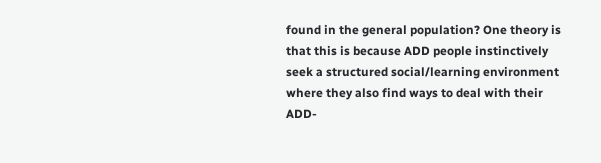found in the general population? One theory is that this is because ADD people instinctively seek a structured social/learning environment where they also find ways to deal with their ADD-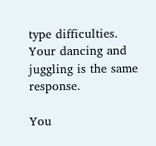type difficulties. Your dancing and juggling is the same response.

You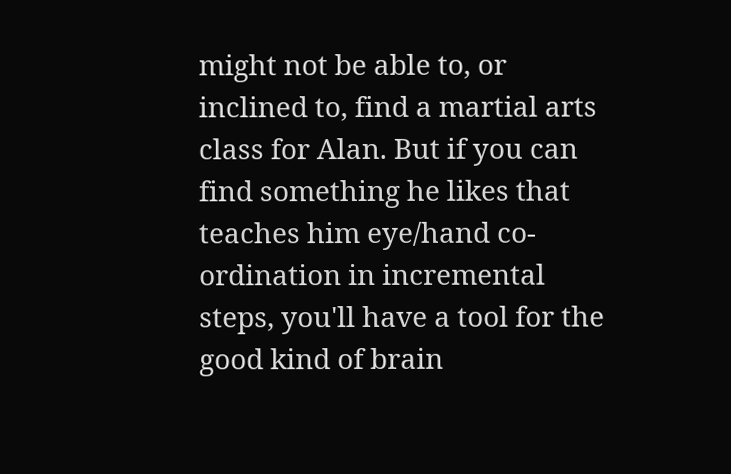might not be able to, or inclined to, find a martial arts class for Alan. But if you can find something he likes that teaches him eye/hand co-ordination in incremental steps, you'll have a tool for the good kind of brain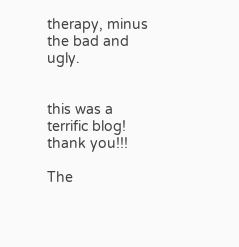therapy, minus the bad and ugly.


this was a terrific blog! thank you!!!

The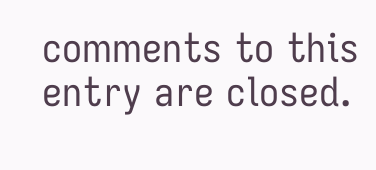comments to this entry are closed.